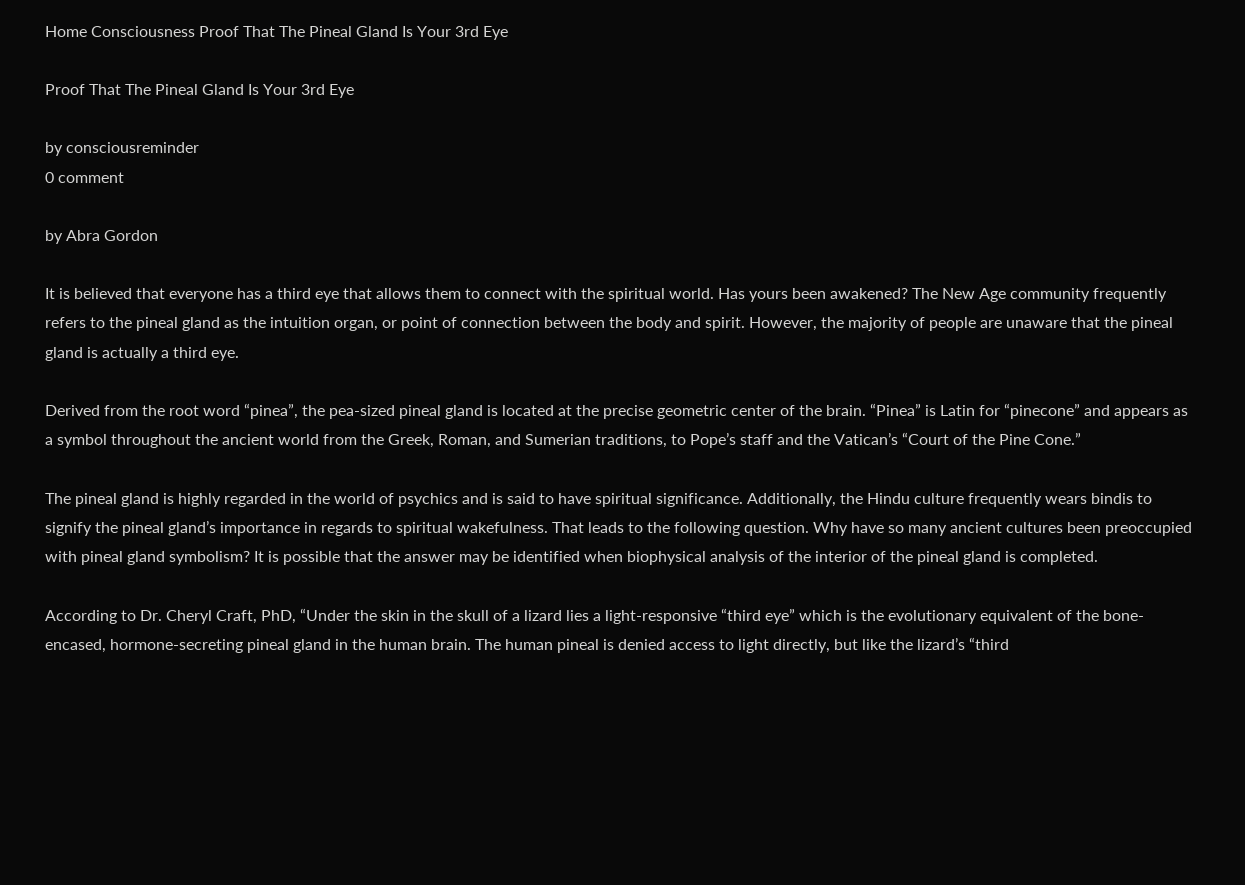Home Consciousness Proof That The Pineal Gland Is Your 3rd Eye

Proof That The Pineal Gland Is Your 3rd Eye

by consciousreminder
0 comment

by Abra Gordon

It is believed that everyone has a third eye that allows them to connect with the spiritual world. Has yours been awakened? The New Age community frequently refers to the pineal gland as the intuition organ, or point of connection between the body and spirit. However, the majority of people are unaware that the pineal gland is actually a third eye.

Derived from the root word “pinea”, the pea-sized pineal gland is located at the precise geometric center of the brain. “Pinea” is Latin for “pinecone” and appears as a symbol throughout the ancient world from the Greek, Roman, and Sumerian traditions, to Pope’s staff and the Vatican’s “Court of the Pine Cone.”

The pineal gland is highly regarded in the world of psychics and is said to have spiritual significance. Additionally, the Hindu culture frequently wears bindis to signify the pineal gland’s importance in regards to spiritual wakefulness. That leads to the following question. Why have so many ancient cultures been preoccupied with pineal gland symbolism? It is possible that the answer may be identified when biophysical analysis of the interior of the pineal gland is completed.

According to Dr. Cheryl Craft, PhD, “Under the skin in the skull of a lizard lies a light-responsive “third eye” which is the evolutionary equivalent of the bone-encased, hormone-secreting pineal gland in the human brain. The human pineal is denied access to light directly, but like the lizard’s “third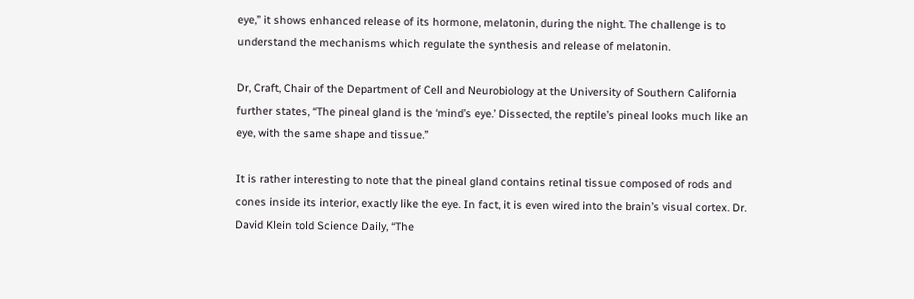eye,” it shows enhanced release of its hormone, melatonin, during the night. The challenge is to understand the mechanisms which regulate the synthesis and release of melatonin.

Dr, Craft, Chair of the Department of Cell and Neurobiology at the University of Southern California further states, “The pineal gland is the ‘mind’s eye.’ Dissected, the reptile’s pineal looks much like an eye, with the same shape and tissue.”

It is rather interesting to note that the pineal gland contains retinal tissue composed of rods and cones inside its interior, exactly like the eye. In fact, it is even wired into the brain’s visual cortex. Dr. David Klein told Science Daily, “The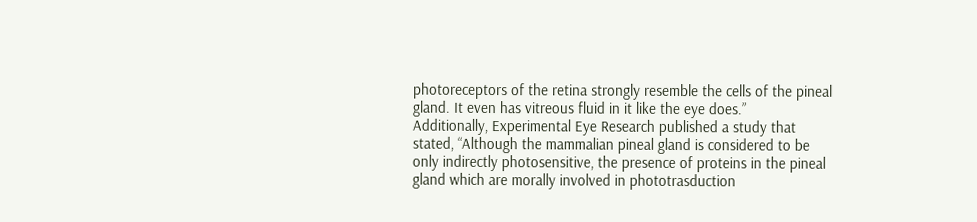photoreceptors of the retina strongly resemble the cells of the pineal gland. It even has vitreous fluid in it like the eye does.”
Additionally, Experimental Eye Research published a study that stated, “Although the mammalian pineal gland is considered to be only indirectly photosensitive, the presence of proteins in the pineal gland which are morally involved in phototrasduction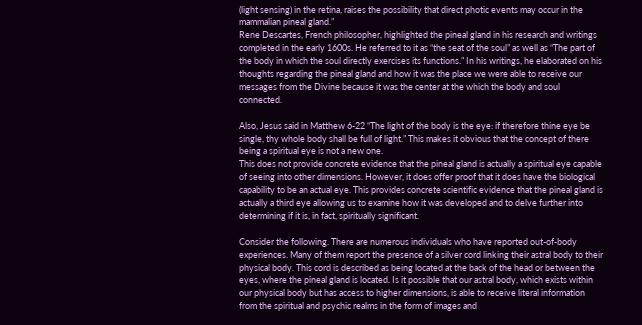(light sensing) in the retina, raises the possibility that direct photic events may occur in the mammalian pineal gland.”
Rene Descartes, French philosopher, highlighted the pineal gland in his research and writings completed in the early 1600s. He referred to it as “the seat of the soul” as well as “The part of the body in which the soul directly exercises its functions.” In his writings, he elaborated on his thoughts regarding the pineal gland and how it was the place we were able to receive our messages from the Divine because it was the center at the which the body and soul connected.

Also, Jesus said in Matthew 6-22 “The light of the body is the eye: if therefore thine eye be single, thy whole body shall be full of light.” This makes it obvious that the concept of there being a spiritual eye is not a new one.
This does not provide concrete evidence that the pineal gland is actually a spiritual eye capable of seeing into other dimensions. However, it does offer proof that it does have the biological capability to be an actual eye. This provides concrete scientific evidence that the pineal gland is actually a third eye allowing us to examine how it was developed and to delve further into determining if it is, in fact, spiritually significant.

Consider the following. There are numerous individuals who have reported out-of-body experiences. Many of them report the presence of a silver cord linking their astral body to their physical body. This cord is described as being located at the back of the head or between the eyes, where the pineal gland is located. Is it possible that our astral body, which exists within our physical body but has access to higher dimensions, is able to receive literal information from the spiritual and psychic realms in the form of images and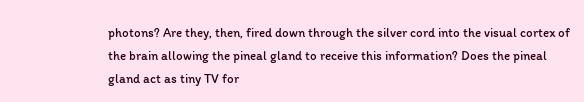photons? Are they, then, fired down through the silver cord into the visual cortex of the brain allowing the pineal gland to receive this information? Does the pineal gland act as tiny TV for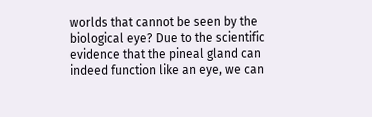worlds that cannot be seen by the biological eye? Due to the scientific evidence that the pineal gland can indeed function like an eye, we can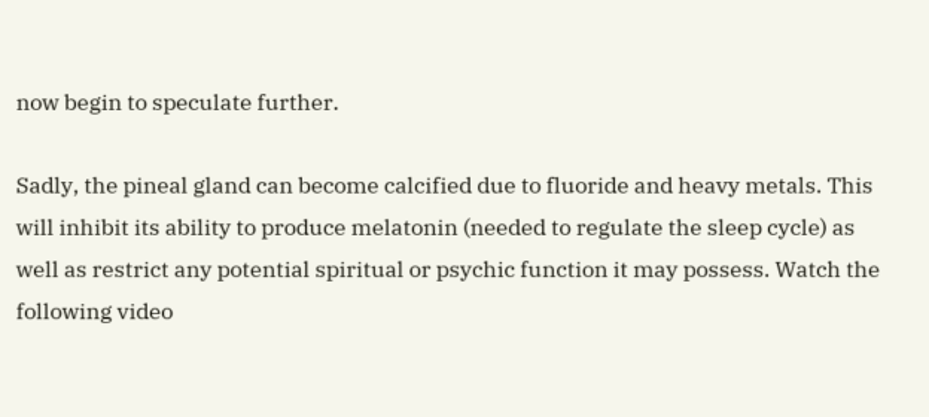now begin to speculate further.

Sadly, the pineal gland can become calcified due to fluoride and heavy metals. This will inhibit its ability to produce melatonin (needed to regulate the sleep cycle) as well as restrict any potential spiritual or psychic function it may possess. Watch the following video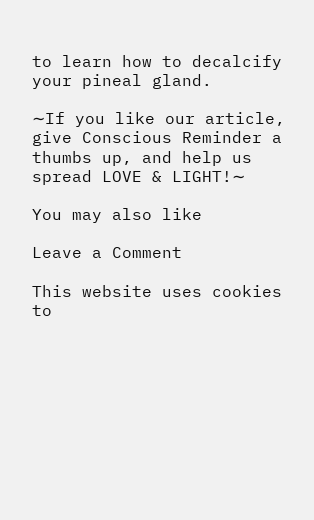to learn how to decalcify your pineal gland.

∼If you like our article, give Conscious Reminder a thumbs up, and help us spread LOVE & LIGHT!∼

You may also like

Leave a Comment

This website uses cookies to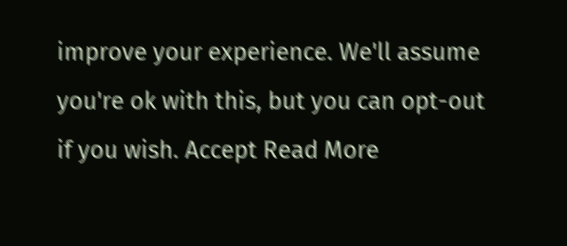improve your experience. We'll assume you're ok with this, but you can opt-out if you wish. Accept Read More